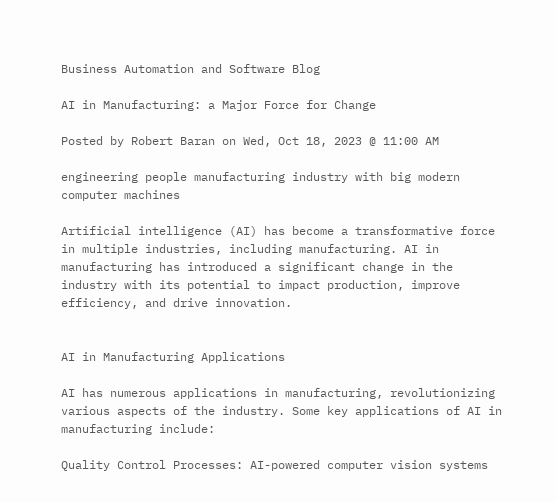Business Automation and Software Blog

AI in Manufacturing: a Major Force for Change

Posted by Robert Baran on Wed, Oct 18, 2023 @ 11:00 AM

engineering people manufacturing industry with big modern computer machines

Artificial intelligence (AI) has become a transformative force in multiple industries, including manufacturing. AI in manufacturing has introduced a significant change in the industry with its potential to impact production, improve efficiency, and drive innovation.


AI in Manufacturing Applications

AI has numerous applications in manufacturing, revolutionizing various aspects of the industry. Some key applications of AI in manufacturing include:

Quality Control Processes: AI-powered computer vision systems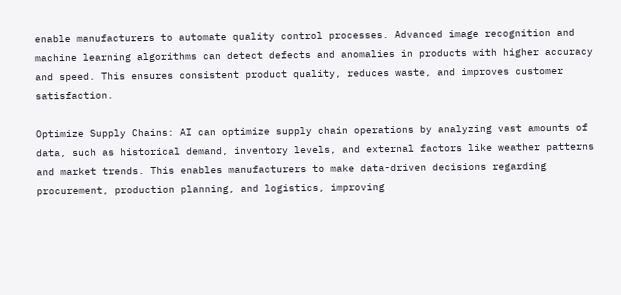enable manufacturers to automate quality control processes. Advanced image recognition and machine learning algorithms can detect defects and anomalies in products with higher accuracy and speed. This ensures consistent product quality, reduces waste, and improves customer satisfaction.

Optimize Supply Chains: AI can optimize supply chain operations by analyzing vast amounts of data, such as historical demand, inventory levels, and external factors like weather patterns and market trends. This enables manufacturers to make data-driven decisions regarding procurement, production planning, and logistics, improving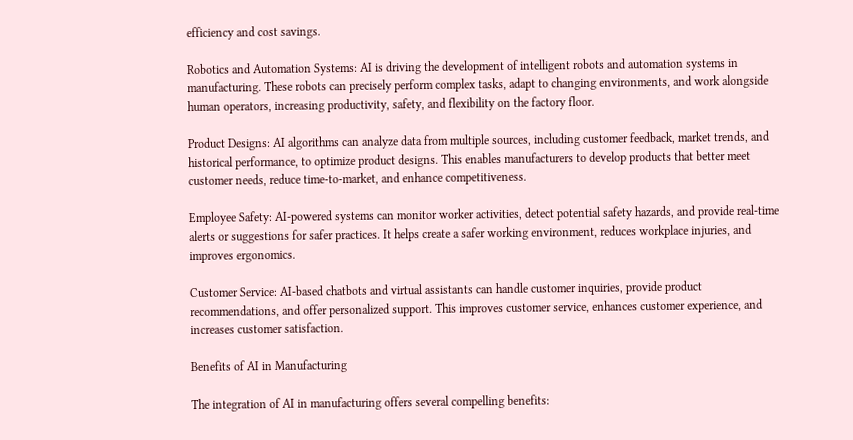efficiency and cost savings.

Robotics and Automation Systems: AI is driving the development of intelligent robots and automation systems in manufacturing. These robots can precisely perform complex tasks, adapt to changing environments, and work alongside human operators, increasing productivity, safety, and flexibility on the factory floor.

Product Designs: AI algorithms can analyze data from multiple sources, including customer feedback, market trends, and historical performance, to optimize product designs. This enables manufacturers to develop products that better meet customer needs, reduce time-to-market, and enhance competitiveness.

Employee Safety: AI-powered systems can monitor worker activities, detect potential safety hazards, and provide real-time alerts or suggestions for safer practices. It helps create a safer working environment, reduces workplace injuries, and improves ergonomics.

Customer Service: AI-based chatbots and virtual assistants can handle customer inquiries, provide product recommendations, and offer personalized support. This improves customer service, enhances customer experience, and increases customer satisfaction.

Benefits of AI in Manufacturing

The integration of AI in manufacturing offers several compelling benefits: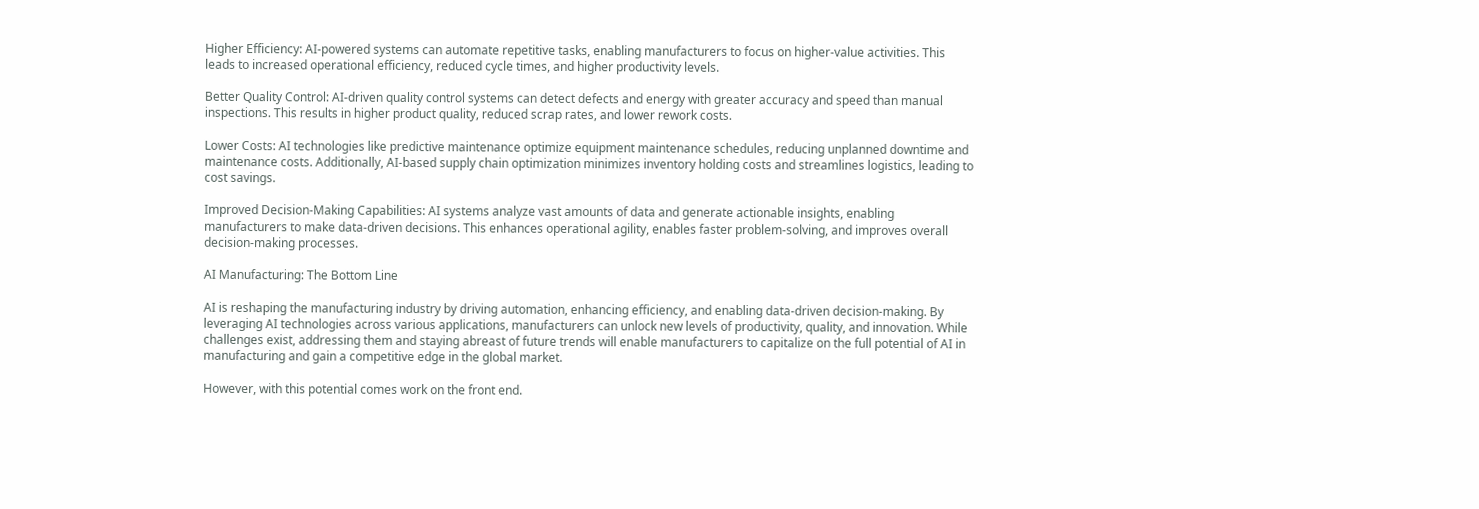Higher Efficiency: AI-powered systems can automate repetitive tasks, enabling manufacturers to focus on higher-value activities. This leads to increased operational efficiency, reduced cycle times, and higher productivity levels.

Better Quality Control: AI-driven quality control systems can detect defects and energy with greater accuracy and speed than manual inspections. This results in higher product quality, reduced scrap rates, and lower rework costs.

Lower Costs: AI technologies like predictive maintenance optimize equipment maintenance schedules, reducing unplanned downtime and maintenance costs. Additionally, AI-based supply chain optimization minimizes inventory holding costs and streamlines logistics, leading to cost savings.

Improved Decision-Making Capabilities: AI systems analyze vast amounts of data and generate actionable insights, enabling manufacturers to make data-driven decisions. This enhances operational agility, enables faster problem-solving, and improves overall decision-making processes.

AI Manufacturing: The Bottom Line

AI is reshaping the manufacturing industry by driving automation, enhancing efficiency, and enabling data-driven decision-making. By leveraging AI technologies across various applications, manufacturers can unlock new levels of productivity, quality, and innovation. While challenges exist, addressing them and staying abreast of future trends will enable manufacturers to capitalize on the full potential of AI in manufacturing and gain a competitive edge in the global market.

However, with this potential comes work on the front end.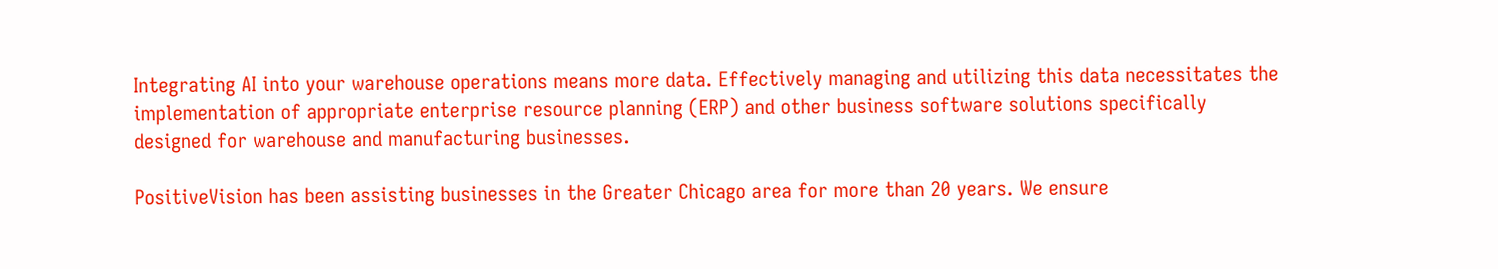Integrating AI into your warehouse operations means more data. Effectively managing and utilizing this data necessitates the implementation of appropriate enterprise resource planning (ERP) and other business software solutions specifically designed for warehouse and manufacturing businesses.

PositiveVision has been assisting businesses in the Greater Chicago area for more than 20 years. We ensure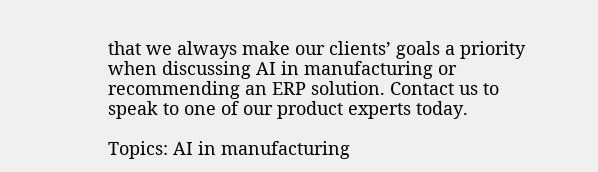that we always make our clients’ goals a priority when discussing AI in manufacturing or recommending an ERP solution. Contact us to speak to one of our product experts today.

Topics: AI in manufacturing